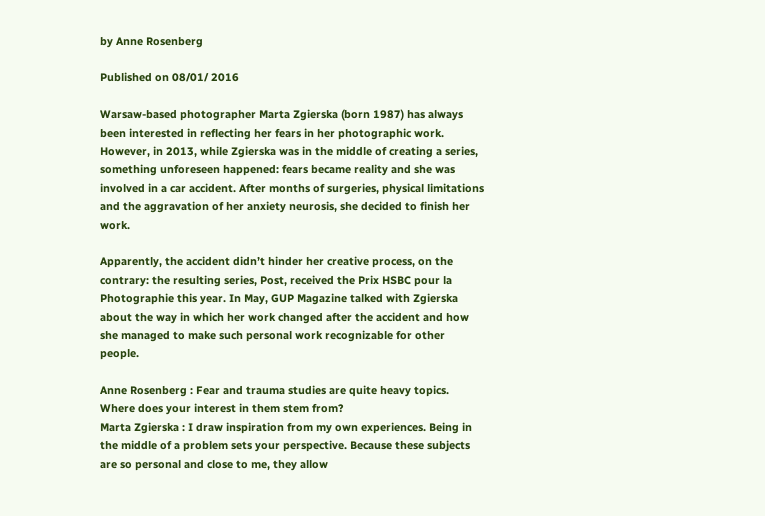by Anne Rosenberg

Published on 08/01/ 2016

Warsaw-based photographer Marta Zgierska (born 1987) has always been interested in reflecting her fears in her photographic work. However, in 2013, while Zgierska was in the middle of creating a series, something unforeseen happened: fears became reality and she was involved in a car accident. After months of surgeries, physical limitations and the aggravation of her anxiety neurosis, she decided to finish her work.

Apparently, the accident didn’t hinder her creative process, on the contrary: the resulting series, Post, received the Prix HSBC pour la Photographie this year. In May, GUP Magazine talked with Zgierska about the way in which her work changed after the accident and how she managed to make such personal work recognizable for other people.

Anne Rosenberg : Fear and trauma studies are quite heavy topics. Where does your interest in them stem from?
Marta Zgierska : I draw inspiration from my own experiences. Being in the middle of a problem sets your perspective. Because these subjects are so personal and close to me, they allow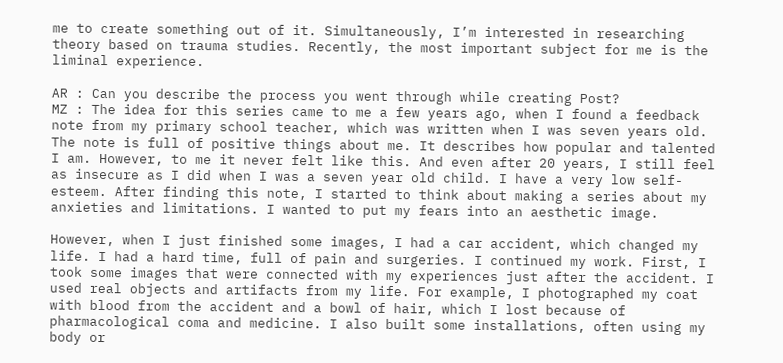me to create something out of it. Simultaneously, I’m interested in researching theory based on trauma studies. Recently, the most important subject for me is the liminal experience.

AR : Can you describe the process you went through while creating Post?
MZ : The idea for this series came to me a few years ago, when I found a feedback note from my primary school teacher, which was written when I was seven years old. The note is full of positive things about me. It describes how popular and talented I am. However, to me it never felt like this. And even after 20 years, I still feel as insecure as I did when I was a seven year old child. I have a very low self-esteem. After finding this note, I started to think about making a series about my anxieties and limitations. I wanted to put my fears into an aesthetic image.

However, when I just finished some images, I had a car accident, which changed my life. I had a hard time, full of pain and surgeries. I continued my work. First, I took some images that were connected with my experiences just after the accident. I used real objects and artifacts from my life. For example, I photographed my coat with blood from the accident and a bowl of hair, which I lost because of pharmacological coma and medicine. I also built some installations, often using my body or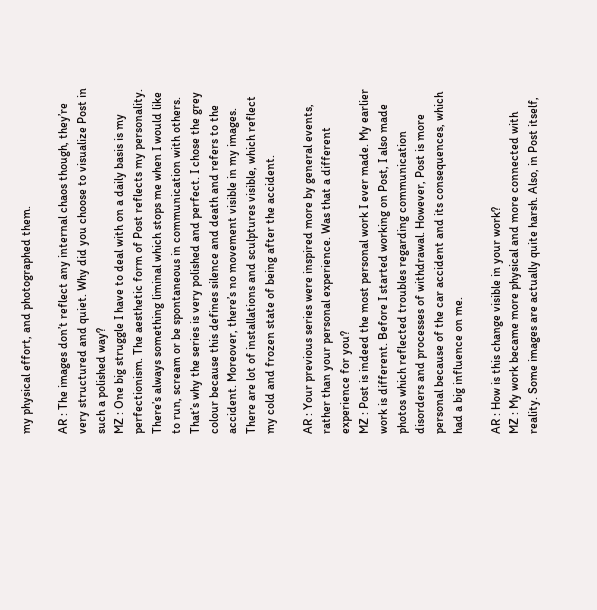my physical effort, and photographed them.

AR : The images don’t reflect any internal chaos though, they’re very structured and quiet. Why did you choose to visualize Post in such a polished way?
MZ : One big struggle I have to deal with on a daily basis is my perfectionism. The aesthetic form of Post reflects my personality. There’s always something liminal which stops me when I would like to run, scream or be spontaneous in communication with others. That’s why the series is very polished and perfect. I chose the grey colour because this defines silence and death and refers to the accident. Moreover, there’s no movement visible in my images. There are lot of installations and sculptures visible, which reflect my cold and frozen state of being after the accident.

AR : Your previous series were inspired more by general events, rather than your personal experience. Was that a different experience for you?
MZ : Post is indeed the most personal work I ever made. My earlier work is different. Before I started working on Post, I also made photos which reflected troubles regarding communication disorders and processes of withdrawal. However, Post is more personal because of the car accident and its consequences, which had a big influence on me.

AR : How is this change visible in your work?
MZ : My work became more physical and more connected with reality. Some images are actually quite harsh. Also, in Post itself,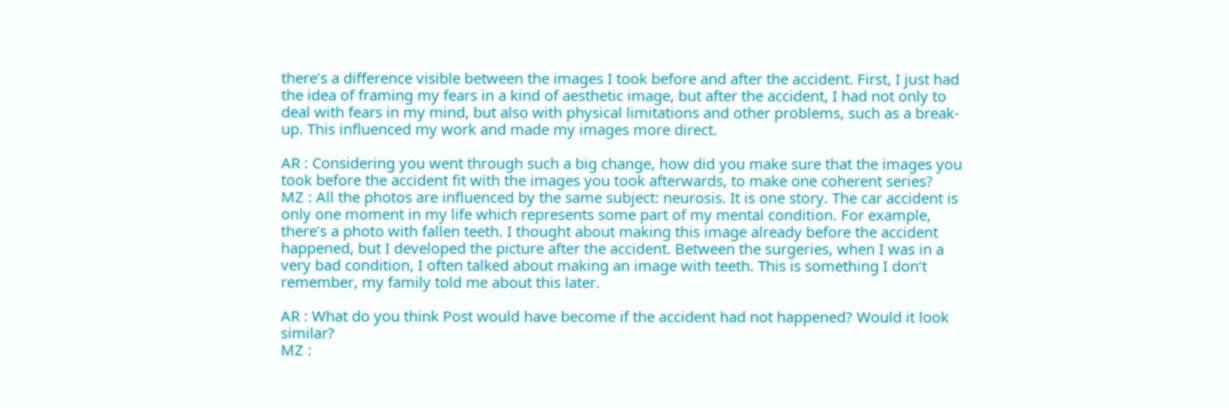there’s a difference visible between the images I took before and after the accident. First, I just had the idea of framing my fears in a kind of aesthetic image, but after the accident, I had not only to deal with fears in my mind, but also with physical limitations and other problems, such as a break-up. This influenced my work and made my images more direct.

AR : Considering you went through such a big change, how did you make sure that the images you took before the accident fit with the images you took afterwards, to make one coherent series?
MZ : All the photos are influenced by the same subject: neurosis. It is one story. The car accident is only one moment in my life which represents some part of my mental condition. For example, there’s a photo with fallen teeth. I thought about making this image already before the accident happened, but I developed the picture after the accident. Between the surgeries, when I was in a very bad condition, I often talked about making an image with teeth. This is something I don’t remember, my family told me about this later.

AR : What do you think Post would have become if the accident had not happened? Would it look similar?
MZ :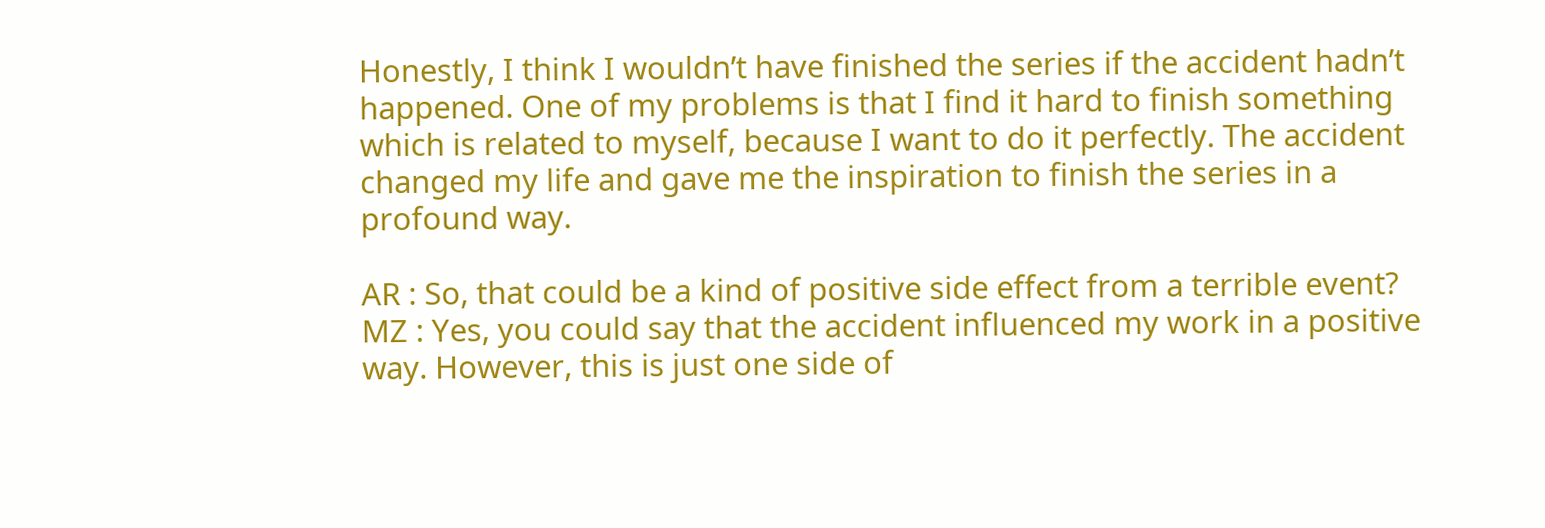Honestly, I think I wouldn’t have finished the series if the accident hadn’t happened. One of my problems is that I find it hard to finish something which is related to myself, because I want to do it perfectly. The accident changed my life and gave me the inspiration to finish the series in a profound way.

AR : So, that could be a kind of positive side effect from a terrible event?
MZ : Yes, you could say that the accident influenced my work in a positive way. However, this is just one side of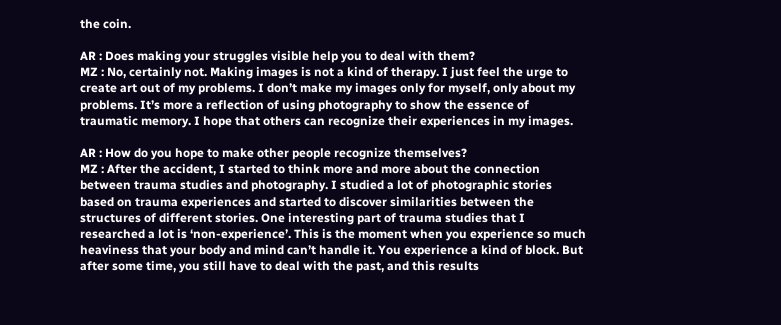the coin.

AR : Does making your struggles visible help you to deal with them?
MZ : No, certainly not. Making images is not a kind of therapy. I just feel the urge to create art out of my problems. I don’t make my images only for myself, only about my problems. It’s more a reflection of using photography to show the essence of traumatic memory. I hope that others can recognize their experiences in my images.

AR : How do you hope to make other people recognize themselves?
MZ : After the accident, I started to think more and more about the connection between trauma studies and photography. I studied a lot of photographic stories based on trauma experiences and started to discover similarities between the structures of different stories. One interesting part of trauma studies that I researched a lot is ‘non-experience’. This is the moment when you experience so much heaviness that your body and mind can’t handle it. You experience a kind of block. But after some time, you still have to deal with the past, and this results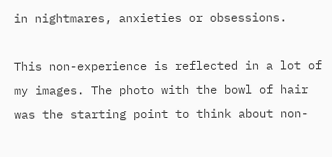in nightmares, anxieties or obsessions.

This non-experience is reflected in a lot of my images. The photo with the bowl of hair was the starting point to think about non-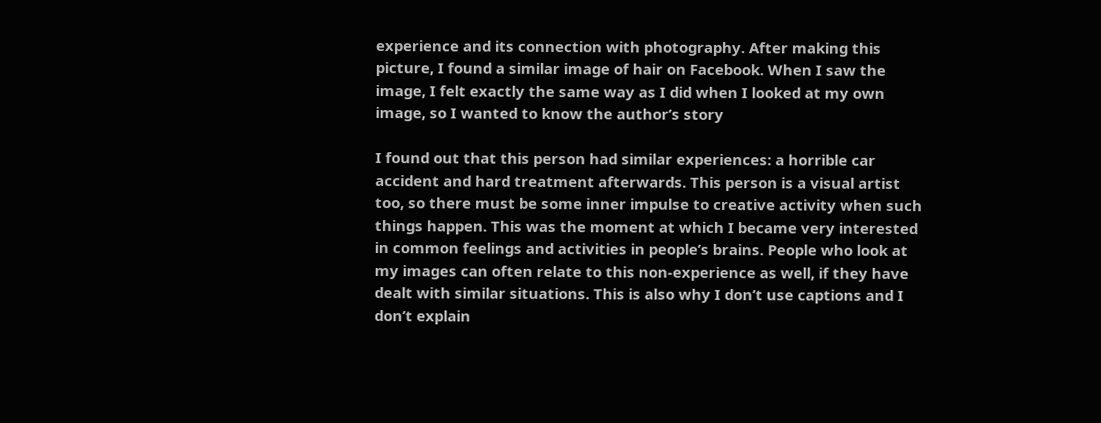experience and its connection with photography. After making this picture, I found a similar image of hair on Facebook. When I saw the image, I felt exactly the same way as I did when I looked at my own image, so I wanted to know the author’s story

I found out that this person had similar experiences: a horrible car accident and hard treatment afterwards. This person is a visual artist too, so there must be some inner impulse to creative activity when such things happen. This was the moment at which I became very interested in common feelings and activities in people’s brains. People who look at my images can often relate to this non-experience as well, if they have dealt with similar situations. This is also why I don’t use captions and I don’t explain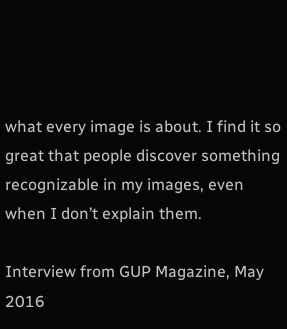what every image is about. I find it so great that people discover something recognizable in my images, even when I don’t explain them.

Interview from GUP Magazine, May 2016